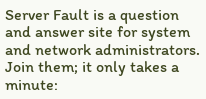Server Fault is a question and answer site for system and network administrators. Join them; it only takes a minute: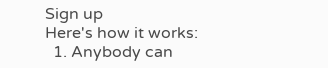Sign up
Here's how it works:
  1. Anybody can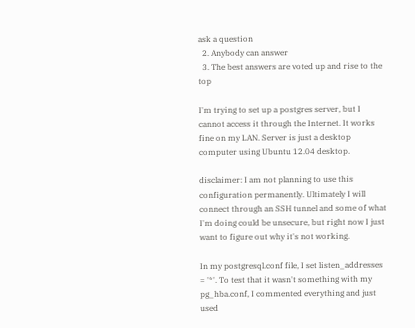ask a question
  2. Anybody can answer
  3. The best answers are voted up and rise to the top

I'm trying to set up a postgres server, but I cannot access it through the Internet. It works fine on my LAN. Server is just a desktop computer using Ubuntu 12.04 desktop.

disclaimer: I am not planning to use this configuration permanently. Ultimately I will connect through an SSH tunnel and some of what I'm doing could be unsecure, but right now I just want to figure out why it's not working.

In my postgresql.conf file, I set listen_addresses = '*'. To test that it wasn't something with my pg_hba.conf, I commented everything and just used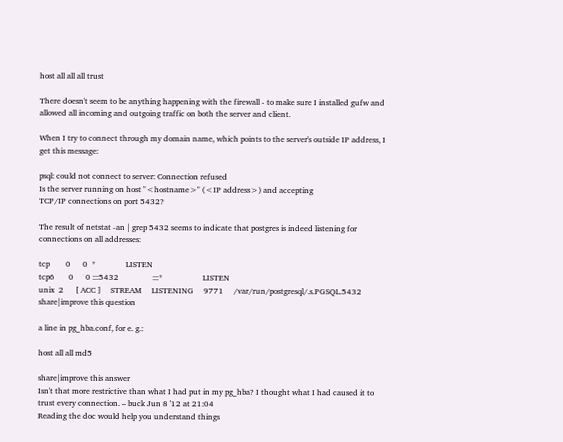host all all all trust

There doesn't seem to be anything happening with the firewall - to make sure I installed gufw and allowed all incoming and outgoing traffic on both the server and client.

When I try to connect through my domain name, which points to the server's outside IP address, I get this message:

psql: could not connect to server: Connection refused
Is the server running on host "<hostname>" (<IP address>) and accepting
TCP/IP connections on port 5432?

The result of netstat -an | grep 5432 seems to indicate that postgres is indeed listening for connections on all addresses:

tcp        0      0  *               LISTEN
tcp6       0      0 :::5432                 :::*                    LISTEN
unix  2      [ ACC ]     STREAM     LISTENING     9771     /var/run/postgresql/.s.PGSQL.5432
share|improve this question

a line in pg_hba.conf, for e. g.:

host all all md5

share|improve this answer
Isn't that more restrictive than what I had put in my pg_hba? I thought what I had caused it to trust every connection. – buck Jun 8 '12 at 21:04
Reading the doc would help you understand things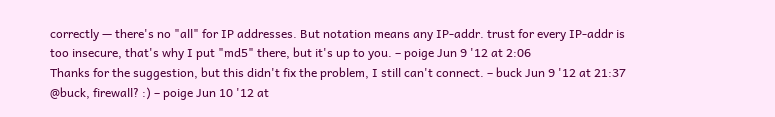correctly — there's no "all" for IP addresses. But notation means any IP-addr. trust for every IP-addr is too insecure, that's why I put "md5" there, but it's up to you. – poige Jun 9 '12 at 2:06
Thanks for the suggestion, but this didn't fix the problem, I still can't connect. – buck Jun 9 '12 at 21:37
@buck, firewall? :) – poige Jun 10 '12 at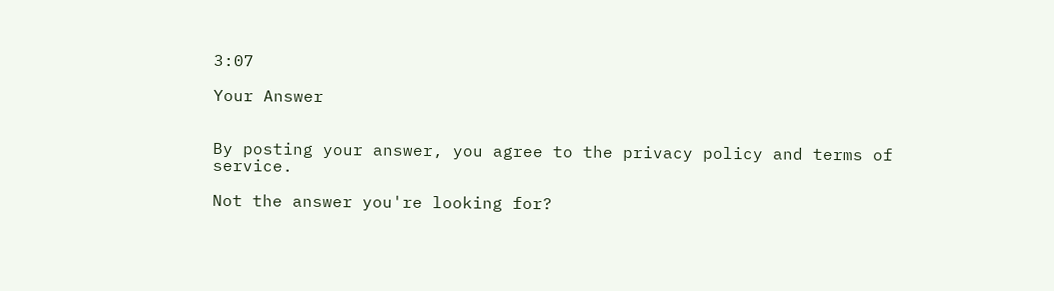3:07

Your Answer


By posting your answer, you agree to the privacy policy and terms of service.

Not the answer you're looking for?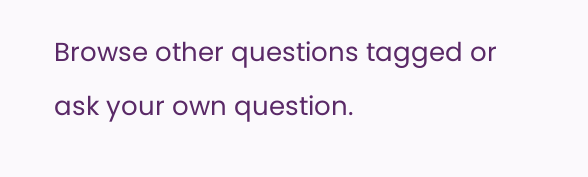Browse other questions tagged or ask your own question.